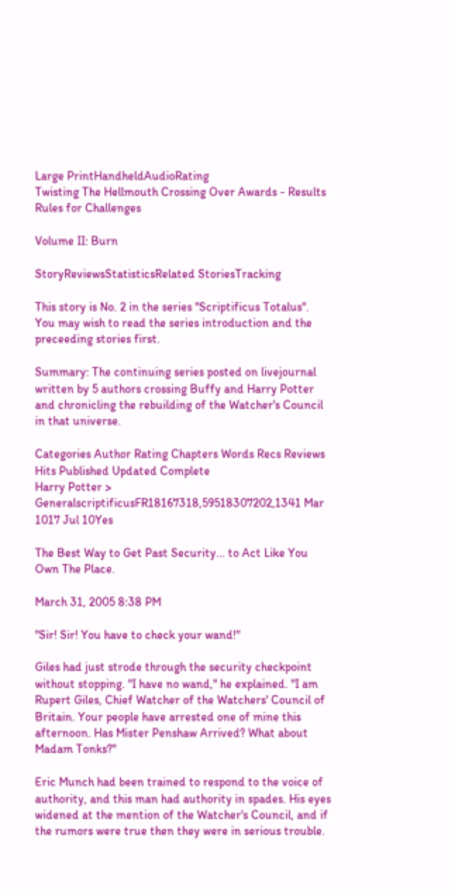Large PrintHandheldAudioRating
Twisting The Hellmouth Crossing Over Awards - Results
Rules for Challenges

Volume II: Burn

StoryReviewsStatisticsRelated StoriesTracking

This story is No. 2 in the series "Scriptificus Totalus". You may wish to read the series introduction and the preceeding stories first.

Summary: The continuing series posted on livejournal written by 5 authors crossing Buffy and Harry Potter and chronicling the rebuilding of the Watcher's Council in that universe.

Categories Author Rating Chapters Words Recs Reviews Hits Published Updated Complete
Harry Potter > GeneralscriptificusFR18167318,59518307202,1341 Mar 1017 Jul 10Yes

The Best Way to Get Past Security... to Act Like You Own The Place.

March 31, 2005 8:38 PM

"Sir! Sir! You have to check your wand!"

Giles had just strode through the security checkpoint without stopping. "I have no wand," he explained. "I am Rupert Giles, Chief Watcher of the Watchers' Council of Britain. Your people have arrested one of mine this afternoon. Has Mister Penshaw Arrived? What about Madam Tonks?"

Eric Munch had been trained to respond to the voice of authority, and this man had authority in spades. His eyes widened at the mention of the Watcher's Council, and if the rumors were true then they were in serious trouble.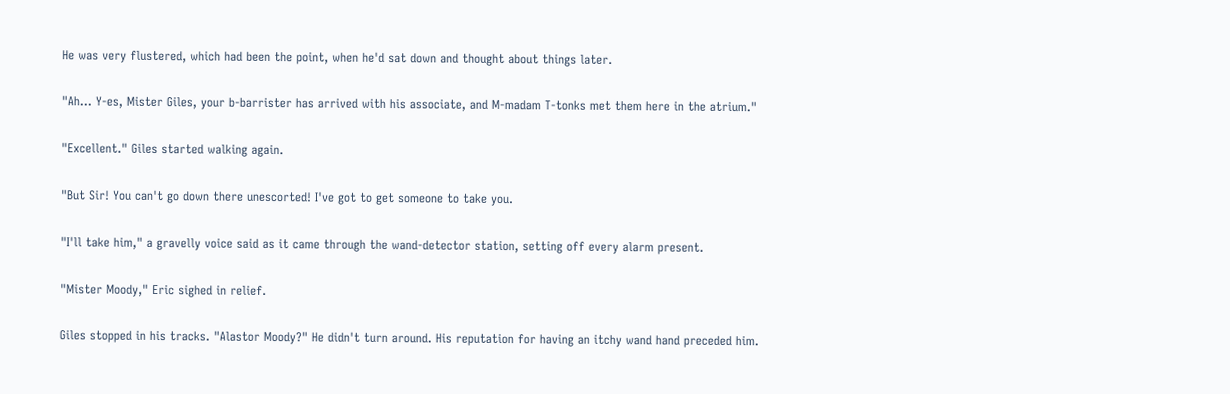He was very flustered, which had been the point, when he'd sat down and thought about things later.

"Ah... Y-es, Mister Giles, your b-barrister has arrived with his associate, and M-madam T-tonks met them here in the atrium."

"Excellent." Giles started walking again.

"But Sir! You can't go down there unescorted! I've got to get someone to take you.

"I'll take him," a gravelly voice said as it came through the wand-detector station, setting off every alarm present.

"Mister Moody," Eric sighed in relief.

Giles stopped in his tracks. "Alastor Moody?" He didn't turn around. His reputation for having an itchy wand hand preceded him.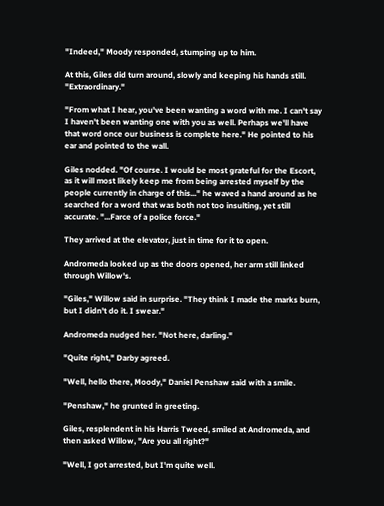"Indeed," Moody responded, stumping up to him.

At this, Giles did turn around, slowly and keeping his hands still. "Extraordinary."

"From what I hear, you've been wanting a word with me. I can't say I haven't been wanting one with you as well. Perhaps we'll have that word once our business is complete here." He pointed to his ear and pointed to the wall.

Giles nodded. "Of course. I would be most grateful for the Escort, as it will most likely keep me from being arrested myself by the people currently in charge of this..." he waved a hand around as he searched for a word that was both not too insulting, yet still accurate. "...Farce of a police force."

They arrived at the elevator, just in time for it to open.

Andromeda looked up as the doors opened, her arm still linked through Willow's.

"Giles," Willow said in surprise. "They think I made the marks burn, but I didn't do it. I swear."

Andromeda nudged her. "Not here, darling."

"Quite right," Darby agreed.

"Well, hello there, Moody," Daniel Penshaw said with a smile.

"Penshaw," he grunted in greeting.

Giles, resplendent in his Harris Tweed, smiled at Andromeda, and then asked Willow, "Are you all right?"

"Well, I got arrested, but I'm quite well.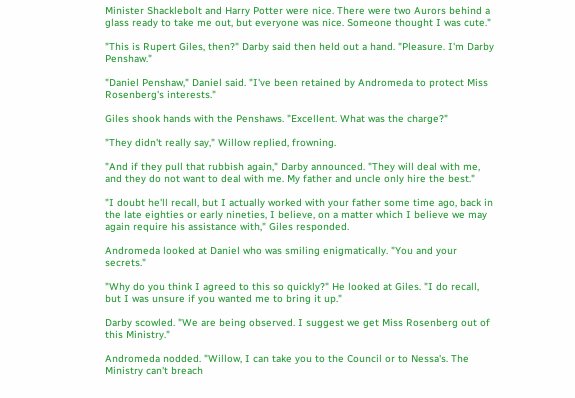Minister Shacklebolt and Harry Potter were nice. There were two Aurors behind a glass ready to take me out, but everyone was nice. Someone thought I was cute."

"This is Rupert Giles, then?" Darby said then held out a hand. "Pleasure. I'm Darby Penshaw."

"Daniel Penshaw," Daniel said. "I've been retained by Andromeda to protect Miss Rosenberg's interests."

Giles shook hands with the Penshaws. "Excellent. What was the charge?"

"They didn't really say," Willow replied, frowning.

"And if they pull that rubbish again," Darby announced. "They will deal with me, and they do not want to deal with me. My father and uncle only hire the best."

"I doubt he'll recall, but I actually worked with your father some time ago, back in the late eighties or early nineties, I believe, on a matter which I believe we may again require his assistance with," Giles responded.

Andromeda looked at Daniel who was smiling enigmatically. "You and your secrets."

"Why do you think I agreed to this so quickly?" He looked at Giles. "I do recall, but I was unsure if you wanted me to bring it up."

Darby scowled. "We are being observed. I suggest we get Miss Rosenberg out of this Ministry."

Andromeda nodded. "Willow, I can take you to the Council or to Nessa's. The Ministry can't breach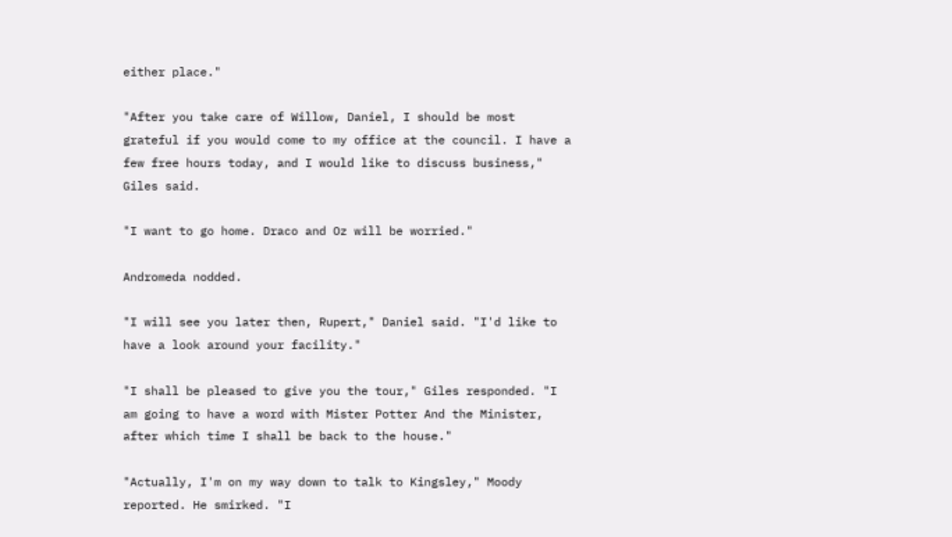either place."

"After you take care of Willow, Daniel, I should be most grateful if you would come to my office at the council. I have a few free hours today, and I would like to discuss business," Giles said.

"I want to go home. Draco and Oz will be worried."

Andromeda nodded.

"I will see you later then, Rupert," Daniel said. "I'd like to have a look around your facility."

"I shall be pleased to give you the tour," Giles responded. "I am going to have a word with Mister Potter And the Minister, after which time I shall be back to the house."

"Actually, I'm on my way down to talk to Kingsley," Moody reported. He smirked. "I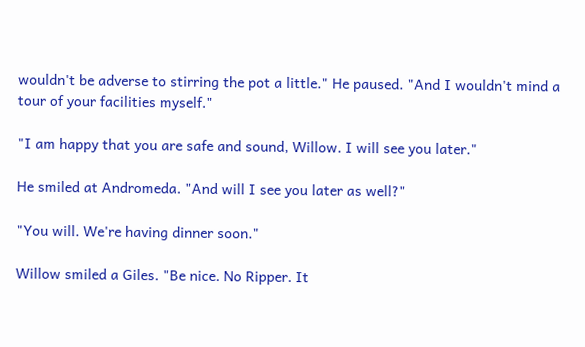wouldn't be adverse to stirring the pot a little." He paused. "And I wouldn't mind a tour of your facilities myself."

"I am happy that you are safe and sound, Willow. I will see you later."

He smiled at Andromeda. "And will I see you later as well?"

"You will. We're having dinner soon."

Willow smiled a Giles. "Be nice. No Ripper. It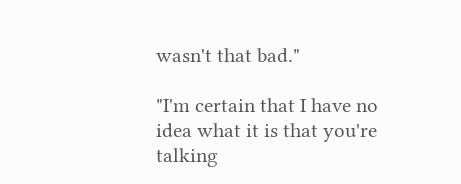wasn't that bad."

"I'm certain that I have no idea what it is that you're talking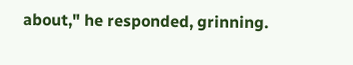about," he responded, grinning.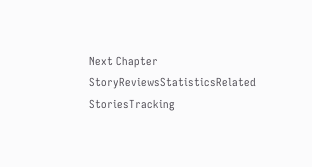Next Chapter
StoryReviewsStatisticsRelated StoriesTracking